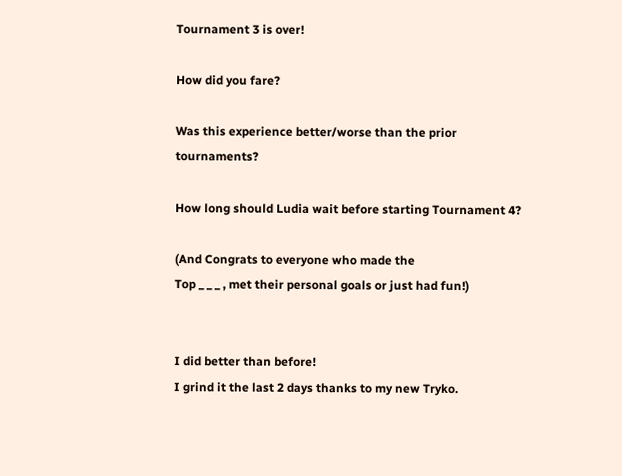Tournament 3 is over!

How did you fare?

Was this experience better/worse than the prior tournaments?

How long should Ludia wait before starting Tournament 4?

(And Congrats to everyone who made the
Top _ _ _ , met their personal goals or just had fun!)


I did better than before!
I grind it the last 2 days thanks to my new Tryko.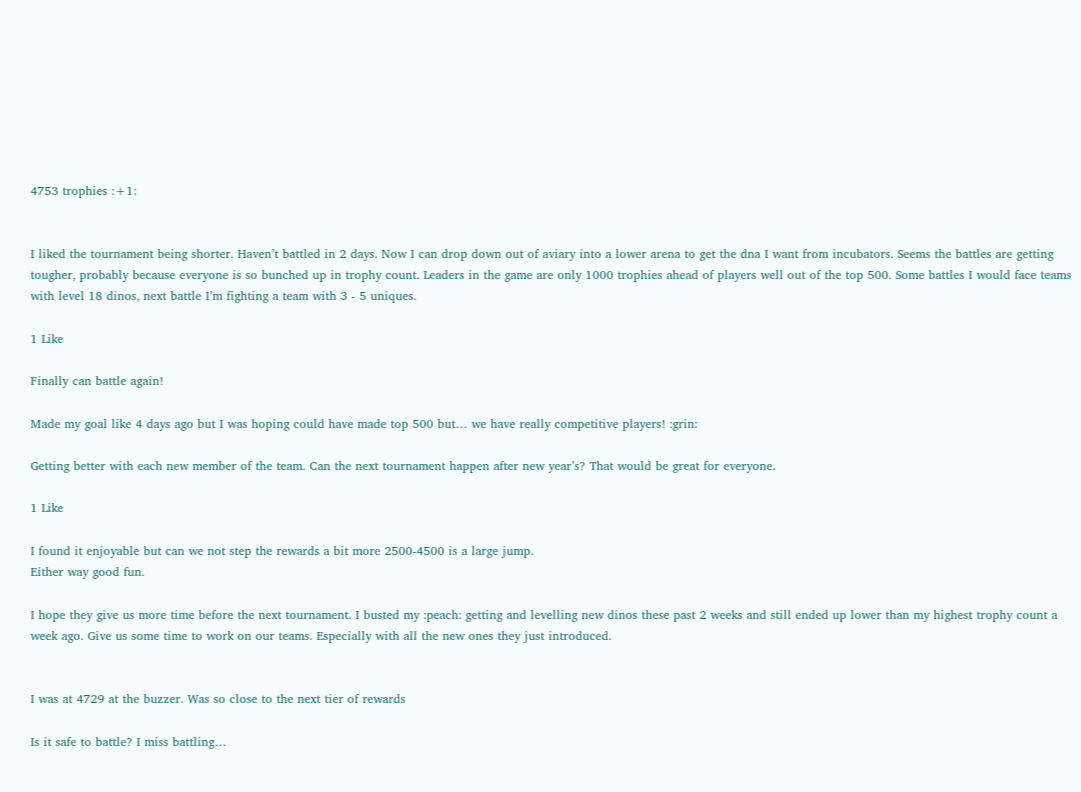4753 trophies :+1:


I liked the tournament being shorter. Haven’t battled in 2 days. Now I can drop down out of aviary into a lower arena to get the dna I want from incubators. Seems the battles are getting tougher, probably because everyone is so bunched up in trophy count. Leaders in the game are only 1000 trophies ahead of players well out of the top 500. Some battles I would face teams with level 18 dinos, next battle I’m fighting a team with 3 - 5 uniques.

1 Like

Finally can battle again!

Made my goal like 4 days ago but I was hoping could have made top 500 but… we have really competitive players! :grin:

Getting better with each new member of the team. Can the next tournament happen after new year’s? That would be great for everyone.

1 Like

I found it enjoyable but can we not step the rewards a bit more 2500-4500 is a large jump.
Either way good fun.

I hope they give us more time before the next tournament. I busted my :peach: getting and levelling new dinos these past 2 weeks and still ended up lower than my highest trophy count a week ago. Give us some time to work on our teams. Especially with all the new ones they just introduced.


I was at 4729 at the buzzer. Was so close to the next tier of rewards

Is it safe to battle? I miss battling…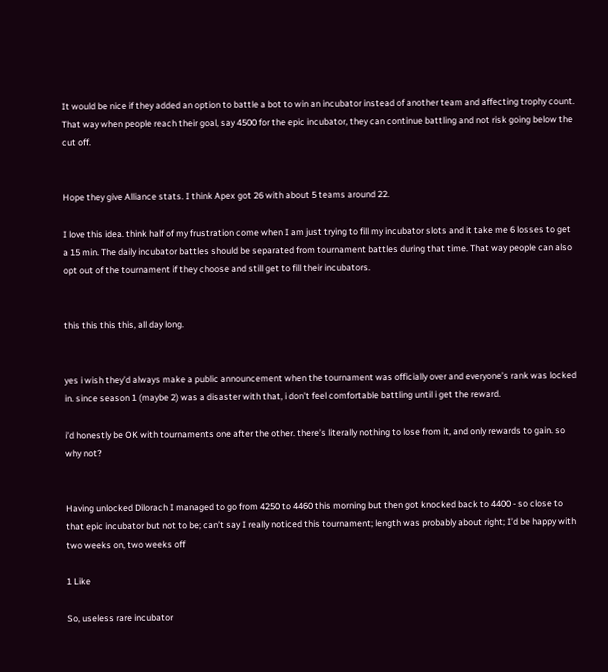It would be nice if they added an option to battle a bot to win an incubator instead of another team and affecting trophy count. That way when people reach their goal, say 4500 for the epic incubator, they can continue battling and not risk going below the cut off.


Hope they give Alliance stats. I think Apex got 26 with about 5 teams around 22.

I love this idea. think half of my frustration come when I am just trying to fill my incubator slots and it take me 6 losses to get a 15 min. The daily incubator battles should be separated from tournament battles during that time. That way people can also opt out of the tournament if they choose and still get to fill their incubators.


this this this this, all day long.


yes i wish they’d always make a public announcement when the tournament was officially over and everyone’s rank was locked in. since season 1 (maybe 2) was a disaster with that, i don’t feel comfortable battling until i get the reward.

i’d honestly be OK with tournaments one after the other. there’s literally nothing to lose from it, and only rewards to gain. so why not?


Having unlocked Dilorach I managed to go from 4250 to 4460 this morning but then got knocked back to 4400 - so close to that epic incubator but not to be; can’t say I really noticed this tournament; length was probably about right; I’d be happy with two weeks on, two weeks off

1 Like

So, useless rare incubator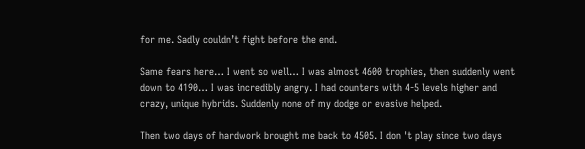for me. Sadly couldn’t fight before the end.

Same fears here… I went so well… I was almost 4600 trophies, then suddenly went down to 4190… I was incredibly angry. I had counters with 4-5 levels higher and crazy, unique hybrids. Suddenly none of my dodge or evasive helped.

Then two days of hardwork brought me back to 4505. I don 't play since two days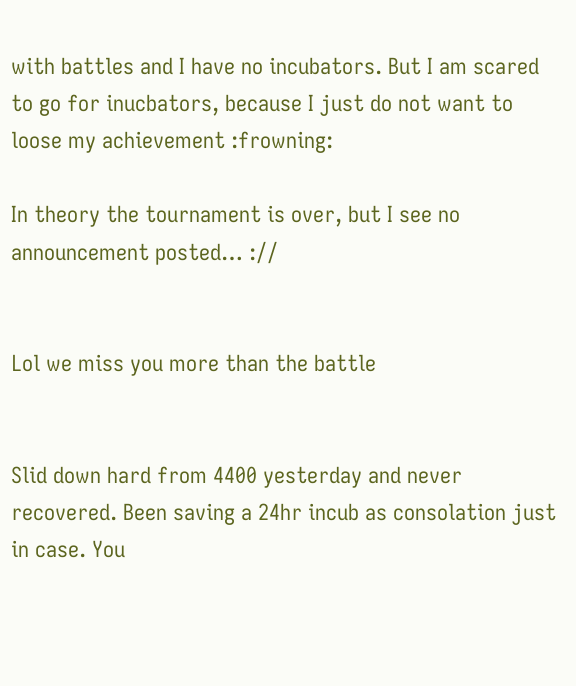with battles and I have no incubators. But I am scared to go for inucbators, because I just do not want to loose my achievement :frowning:

In theory the tournament is over, but I see no announcement posted… ://


Lol we miss you more than the battle


Slid down hard from 4400 yesterday and never recovered. Been saving a 24hr incub as consolation just in case. You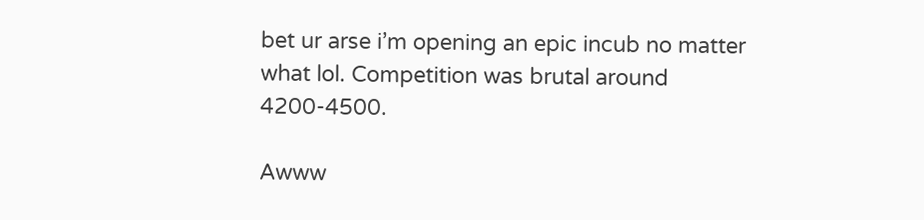bet ur arse i’m opening an epic incub no matter what lol. Competition was brutal around 4200-4500.

Awww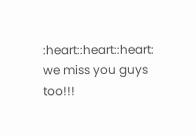:heart::heart::heart: we miss you guys too!!!